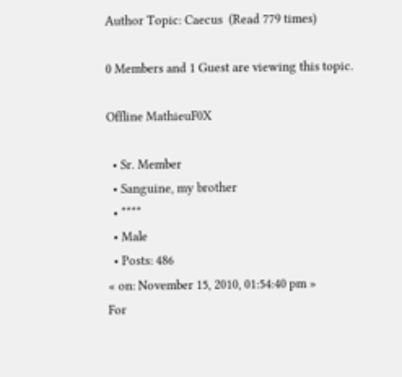Author Topic: Caecus  (Read 779 times)

0 Members and 1 Guest are viewing this topic.

Offline MathieuF0X

  • Sr. Member
  • Sanguine, my brother
  • ****
  • Male
  • Posts: 486
« on: November 15, 2010, 01:54:40 pm »
For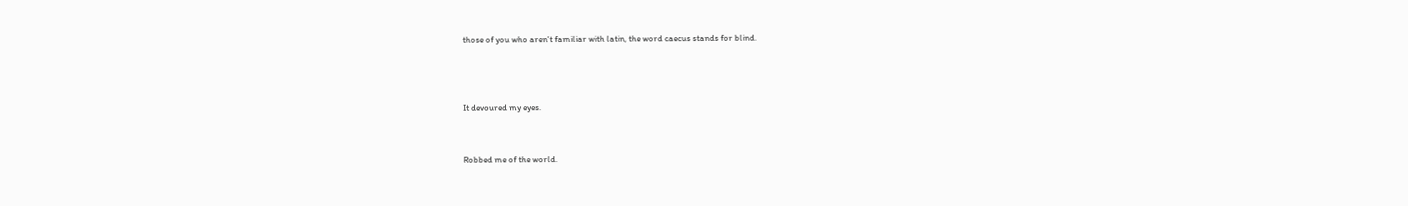those of you who aren't familiar with latin, the word caecus stands for blind.



It devoured my eyes.


Robbed me of the world.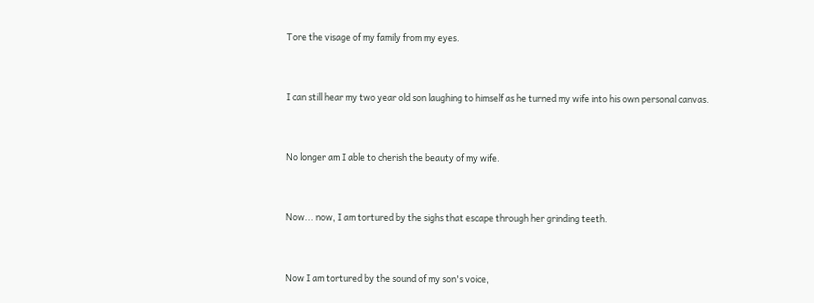Tore the visage of my family from my eyes.


I can still hear my two year old son laughing to himself as he turned my wife into his own personal canvas.


No longer am I able to cherish the beauty of my wife.


Now... now, I am tortured by the sighs that escape through her grinding teeth.


Now I am tortured by the sound of my son's voice,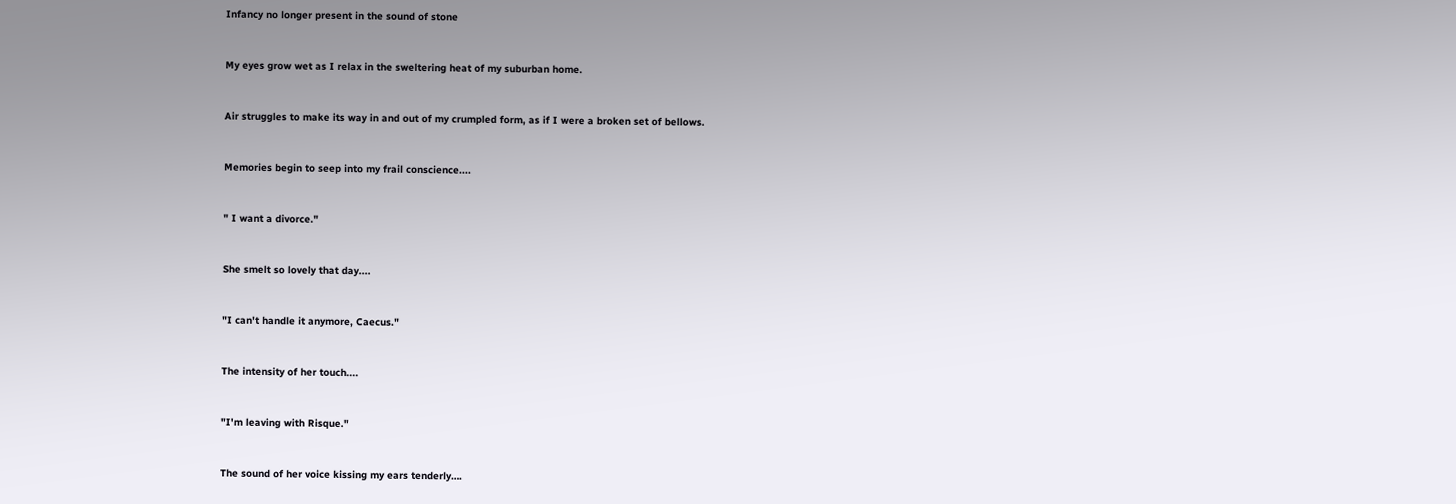Infancy no longer present in the sound of stone


My eyes grow wet as I relax in the sweltering heat of my suburban home.


Air struggles to make its way in and out of my crumpled form, as if I were a broken set of bellows.


Memories begin to seep into my frail conscience....


" I want a divorce."


She smelt so lovely that day....


"I can't handle it anymore, Caecus."


The intensity of her touch....


"I'm leaving with Risque."


The sound of her voice kissing my ears tenderly….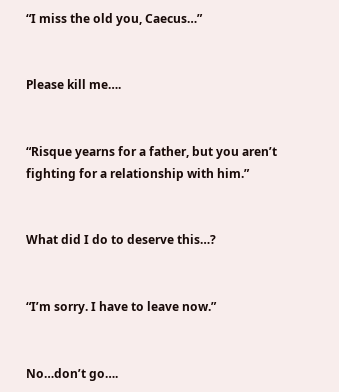“I miss the old you, Caecus…”


Please kill me….


“Risque yearns for a father, but you aren’t fighting for a relationship with him.”


What did I do to deserve this…?


“I’m sorry. I have to leave now.”


No…don’t go….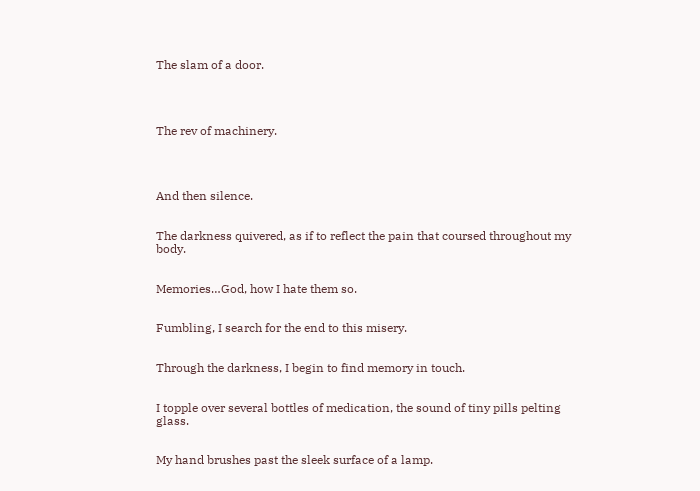The slam of a door.




The rev of machinery.




And then silence.


The darkness quivered, as if to reflect the pain that coursed throughout my body.


Memories…God, how I hate them so.


Fumbling, I search for the end to this misery.


Through the darkness, I begin to find memory in touch.


I topple over several bottles of medication, the sound of tiny pills pelting glass.


My hand brushes past the sleek surface of a lamp.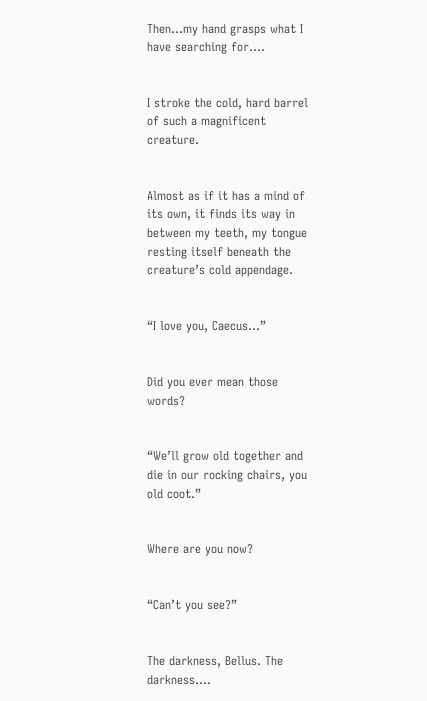Then…my hand grasps what I have searching for….


I stroke the cold, hard barrel of such a magnificent creature.


Almost as if it has a mind of its own, it finds its way in between my teeth, my tongue resting itself beneath the creature’s cold appendage.


“I love you, Caecus…”


Did you ever mean those words?


“We’ll grow old together and die in our rocking chairs, you old coot.”


Where are you now?


“Can’t you see?”


The darkness, Bellus. The darkness….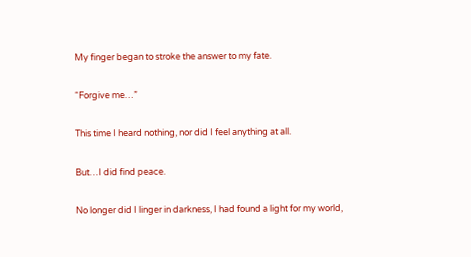My finger began to stroke the answer to my fate.


“Forgive me…”


This time I heard nothing, nor did I feel anything at all.


But…I did find peace.


No longer did I linger in darkness, I had found a light for my world,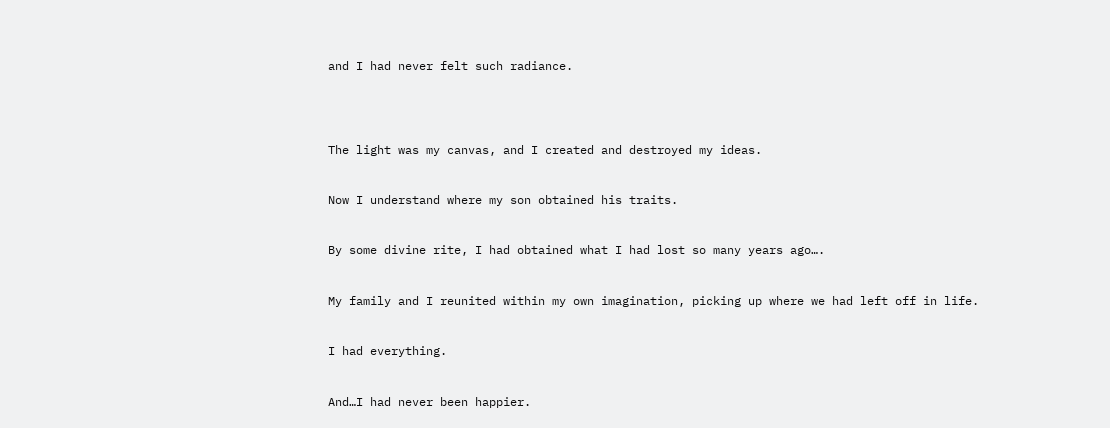and I had never felt such radiance.




The light was my canvas, and I created and destroyed my ideas.


Now I understand where my son obtained his traits.


By some divine rite, I had obtained what I had lost so many years ago….


My family and I reunited within my own imagination, picking up where we had left off in life.


I had everything.


And…I had never been happier.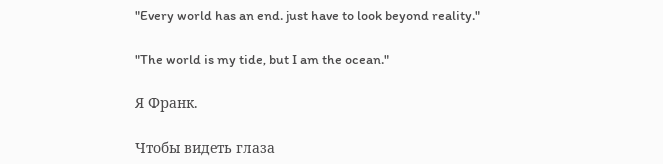"Every world has an end. just have to look beyond reality."

"The world is my tide, but I am the ocean."

Я Франк.

Чтобы видеть глаза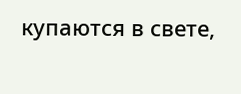купаются в свете,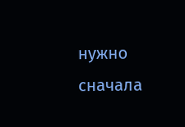нужно сначала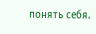понять себя.